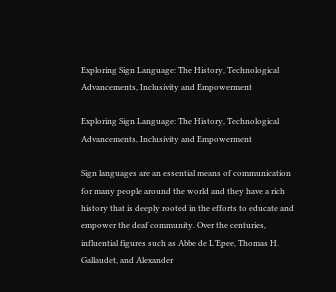Exploring Sign Language: The History, Technological Advancements, Inclusivity and Empowerment

Exploring Sign Language: The History, Technological Advancements, Inclusivity and Empowerment

Sign languages are an essential means of communication for many people around the world and they have a rich history that is deeply rooted in the efforts to educate and empower the deaf community. Over the centuries, influential figures such as Abbe de L’Epee, Thomas H. Gallaudet, and Alexander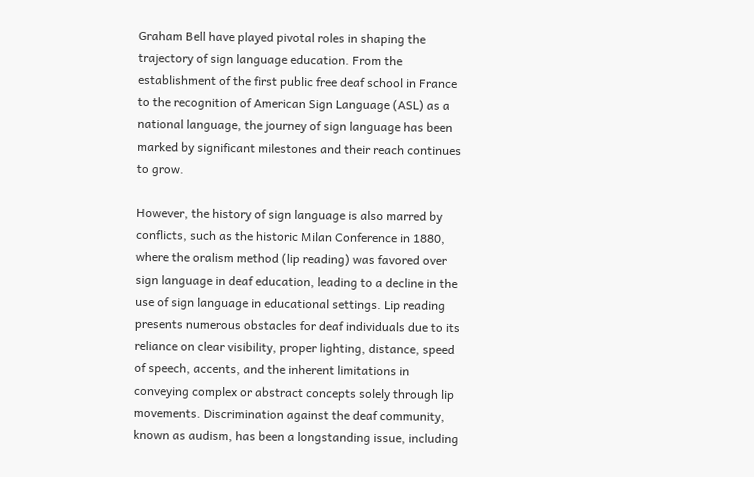Graham Bell have played pivotal roles in shaping the trajectory of sign language education. From the establishment of the first public free deaf school in France to the recognition of American Sign Language (ASL) as a national language, the journey of sign language has been marked by significant milestones and their reach continues to grow.

However, the history of sign language is also marred by conflicts, such as the historic Milan Conference in 1880, where the oralism method (lip reading) was favored over sign language in deaf education, leading to a decline in the use of sign language in educational settings. Lip reading presents numerous obstacles for deaf individuals due to its reliance on clear visibility, proper lighting, distance, speed of speech, accents, and the inherent limitations in conveying complex or abstract concepts solely through lip movements. Discrimination against the deaf community, known as audism, has been a longstanding issue, including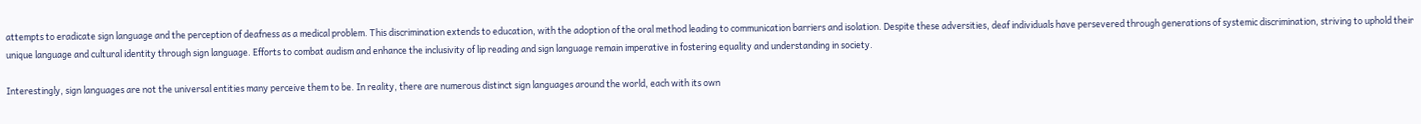attempts to eradicate sign language and the perception of deafness as a medical problem. This discrimination extends to education, with the adoption of the oral method leading to communication barriers and isolation. Despite these adversities, deaf individuals have persevered through generations of systemic discrimination, striving to uphold their unique language and cultural identity through sign language. Efforts to combat audism and enhance the inclusivity of lip reading and sign language remain imperative in fostering equality and understanding in society.

Interestingly, sign languages are not the universal entities many perceive them to be. In reality, there are numerous distinct sign languages around the world, each with its own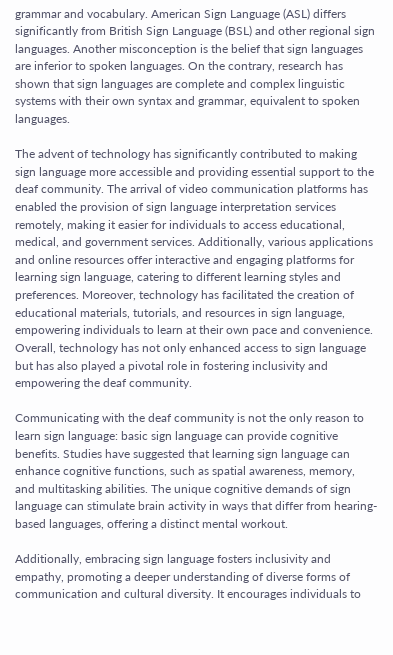grammar and vocabulary. American Sign Language (ASL) differs significantly from British Sign Language (BSL) and other regional sign languages. Another misconception is the belief that sign languages are inferior to spoken languages. On the contrary, research has shown that sign languages are complete and complex linguistic systems with their own syntax and grammar, equivalent to spoken languages.

The advent of technology has significantly contributed to making sign language more accessible and providing essential support to the deaf community. The arrival of video communication platforms has enabled the provision of sign language interpretation services remotely, making it easier for individuals to access educational, medical, and government services. Additionally, various applications and online resources offer interactive and engaging platforms for learning sign language, catering to different learning styles and preferences. Moreover, technology has facilitated the creation of educational materials, tutorials, and resources in sign language, empowering individuals to learn at their own pace and convenience. Overall, technology has not only enhanced access to sign language but has also played a pivotal role in fostering inclusivity and empowering the deaf community.

Communicating with the deaf community is not the only reason to learn sign language: basic sign language can provide cognitive benefits. Studies have suggested that learning sign language can enhance cognitive functions, such as spatial awareness, memory, and multitasking abilities. The unique cognitive demands of sign language can stimulate brain activity in ways that differ from hearing-based languages, offering a distinct mental workout.

Additionally, embracing sign language fosters inclusivity and empathy, promoting a deeper understanding of diverse forms of communication and cultural diversity. It encourages individuals to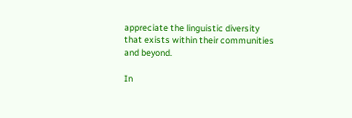appreciate the linguistic diversity that exists within their communities and beyond.

In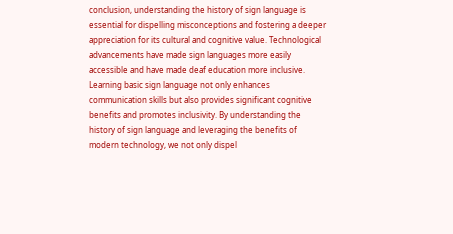conclusion, understanding the history of sign language is essential for dispelling misconceptions and fostering a deeper appreciation for its cultural and cognitive value. Technological advancements have made sign languages more easily accessible and have made deaf education more inclusive. Learning basic sign language not only enhances communication skills but also provides significant cognitive benefits and promotes inclusivity. By understanding the history of sign language and leveraging the benefits of modern technology, we not only dispel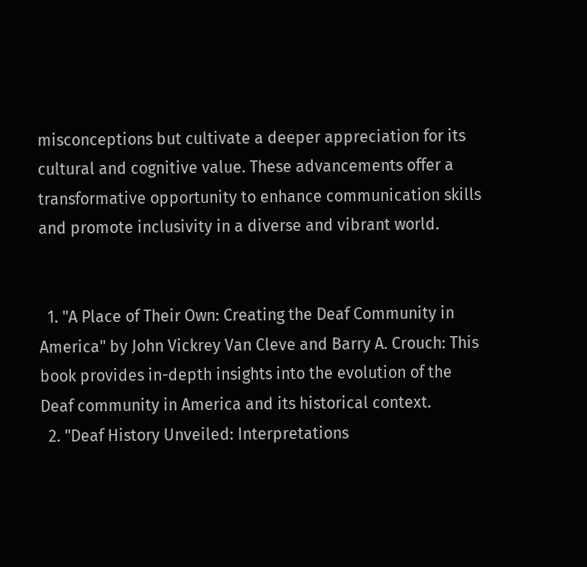misconceptions but cultivate a deeper appreciation for its cultural and cognitive value. These advancements offer a transformative opportunity to enhance communication skills and promote inclusivity in a diverse and vibrant world.


  1. "A Place of Their Own: Creating the Deaf Community in America" by John Vickrey Van Cleve and Barry A. Crouch: This book provides in-depth insights into the evolution of the Deaf community in America and its historical context.
  2. "Deaf History Unveiled: Interpretations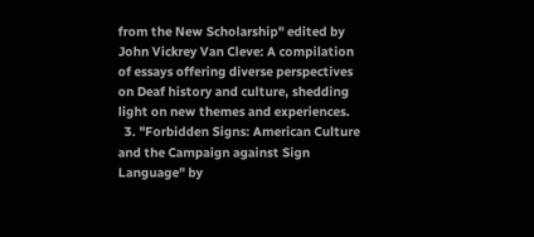from the New Scholarship" edited by John Vickrey Van Cleve: A compilation of essays offering diverse perspectives on Deaf history and culture, shedding light on new themes and experiences.
  3. "Forbidden Signs: American Culture and the Campaign against Sign Language" by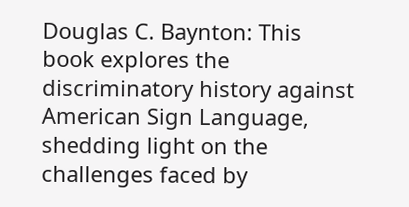Douglas C. Baynton: This book explores the discriminatory history against American Sign Language, shedding light on the challenges faced by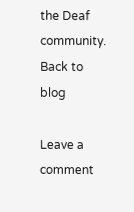the Deaf community.
Back to blog

Leave a comment